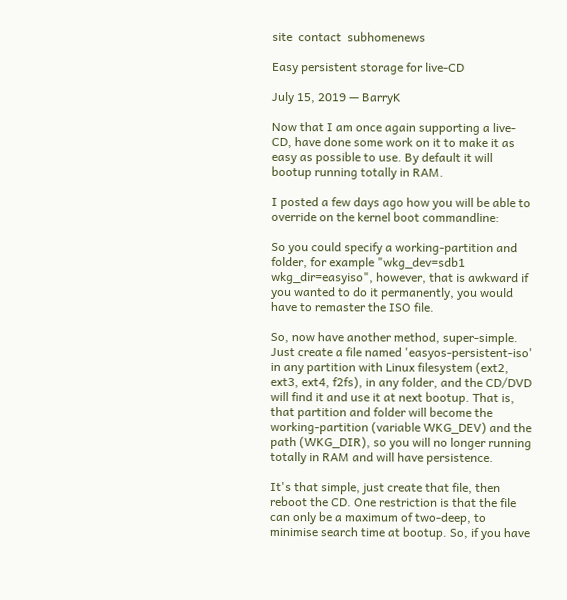site  contact  subhomenews

Easy persistent storage for live-CD

July 15, 2019 — BarryK

Now that I am once again supporting a live-CD, have done some work on it to make it as easy as possible to use. By default it will bootup running totally in RAM.

I posted a few days ago how you will be able to override on the kernel boot commandline:

So you could specify a working-partition and folder, for example "wkg_dev=sdb1 wkg_dir=easyiso", however, that is awkward if you wanted to do it permanently, you would have to remaster the ISO file.

So, now have another method, super-simple. Just create a file named 'easyos-persistent-iso' in any partition with Linux filesystem (ext2, ext3, ext4, f2fs), in any folder, and the CD/DVD will find it and use it at next bootup. That is, that partition and folder will become the working-partition (variable WKG_DEV) and the path (WKG_DIR), so you will no longer running totally in RAM and will have persistence.

It's that simple, just create that file, then reboot the CD. One restriction is that the file can only be a maximum of two-deep, to minimise search time at bootup. So, if you have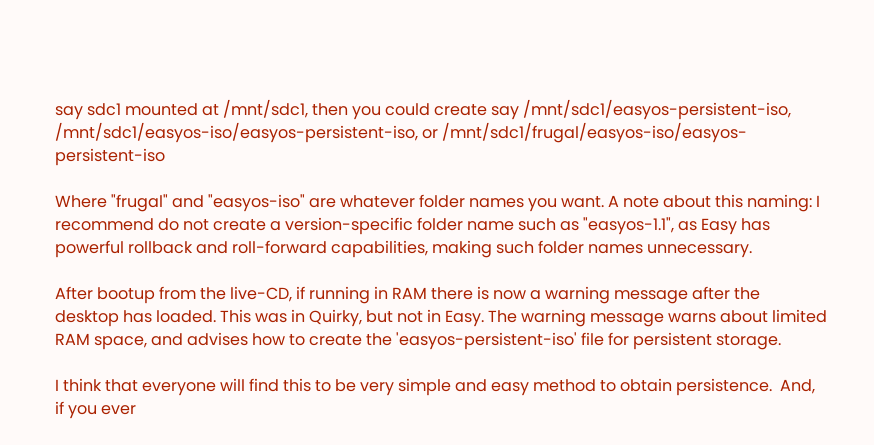say sdc1 mounted at /mnt/sdc1, then you could create say /mnt/sdc1/easyos-persistent-iso, /mnt/sdc1/easyos-iso/easyos-persistent-iso, or /mnt/sdc1/frugal/easyos-iso/easyos-persistent-iso

Where "frugal" and "easyos-iso" are whatever folder names you want. A note about this naming: I recommend do not create a version-specific folder name such as "easyos-1.1", as Easy has powerful rollback and roll-forward capabilities, making such folder names unnecessary.

After bootup from the live-CD, if running in RAM there is now a warning message after the desktop has loaded. This was in Quirky, but not in Easy. The warning message warns about limited RAM space, and advises how to create the 'easyos-persistent-iso' file for persistent storage.

I think that everyone will find this to be very simple and easy method to obtain persistence.  And, if you ever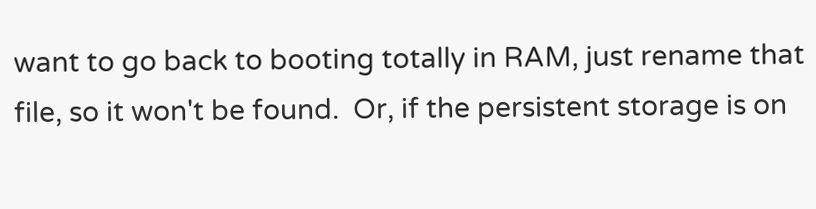want to go back to booting totally in RAM, just rename that file, so it won't be found.  Or, if the persistent storage is on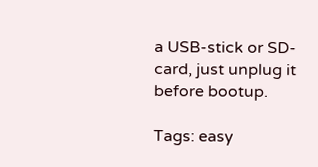a USB-stick or SD-card, just unplug it before bootup.

Tags: easy